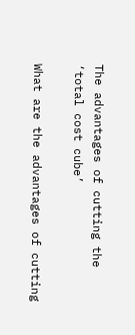The advantages of cutting the ‘total cost cube’

What are the advantages of cutting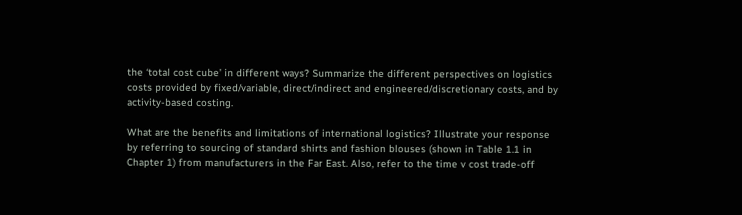the ‘total cost cube’ in different ways? Summarize the different perspectives on logistics costs provided by fixed/variable, direct/indirect and engineered/discretionary costs, and by activity-based costing.

What are the benefits and limitations of international logistics? Illustrate your response by referring to sourcing of standard shirts and fashion blouses (shown in Table 1.1 in Chapter 1) from manufacturers in the Far East. Also, refer to the time v cost trade-off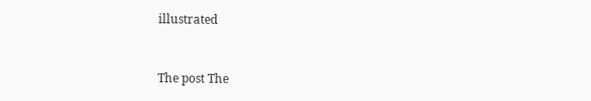illustrated


The post The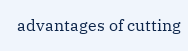advantages of cutting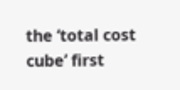the ‘total cost cube’ first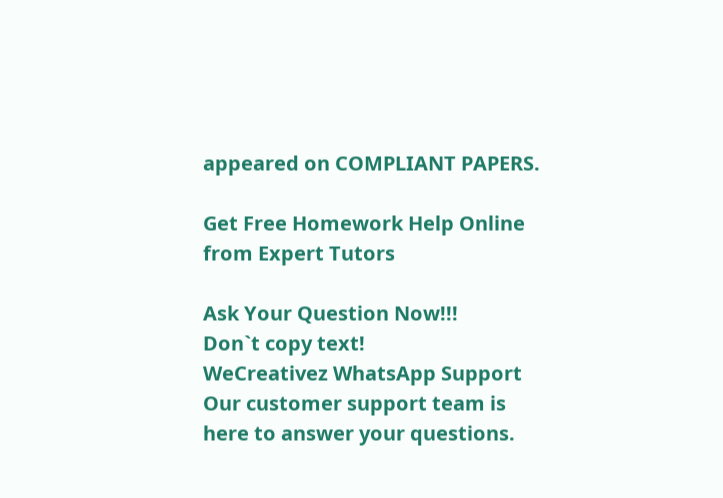appeared on COMPLIANT PAPERS.

Get Free Homework Help Online from Expert Tutors

Ask Your Question Now!!!
Don`t copy text!
WeCreativez WhatsApp Support
Our customer support team is here to answer your questions.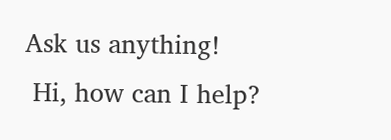Ask us anything!
 Hi, how can I help?